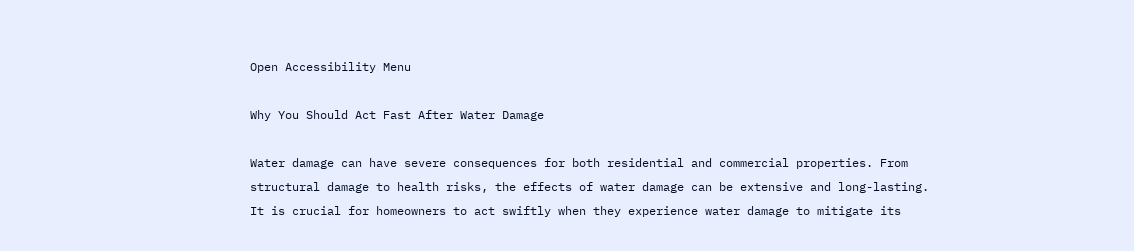Open Accessibility Menu

Why You Should Act Fast After Water Damage

Water damage can have severe consequences for both residential and commercial properties. From structural damage to health risks, the effects of water damage can be extensive and long-lasting. It is crucial for homeowners to act swiftly when they experience water damage to mitigate its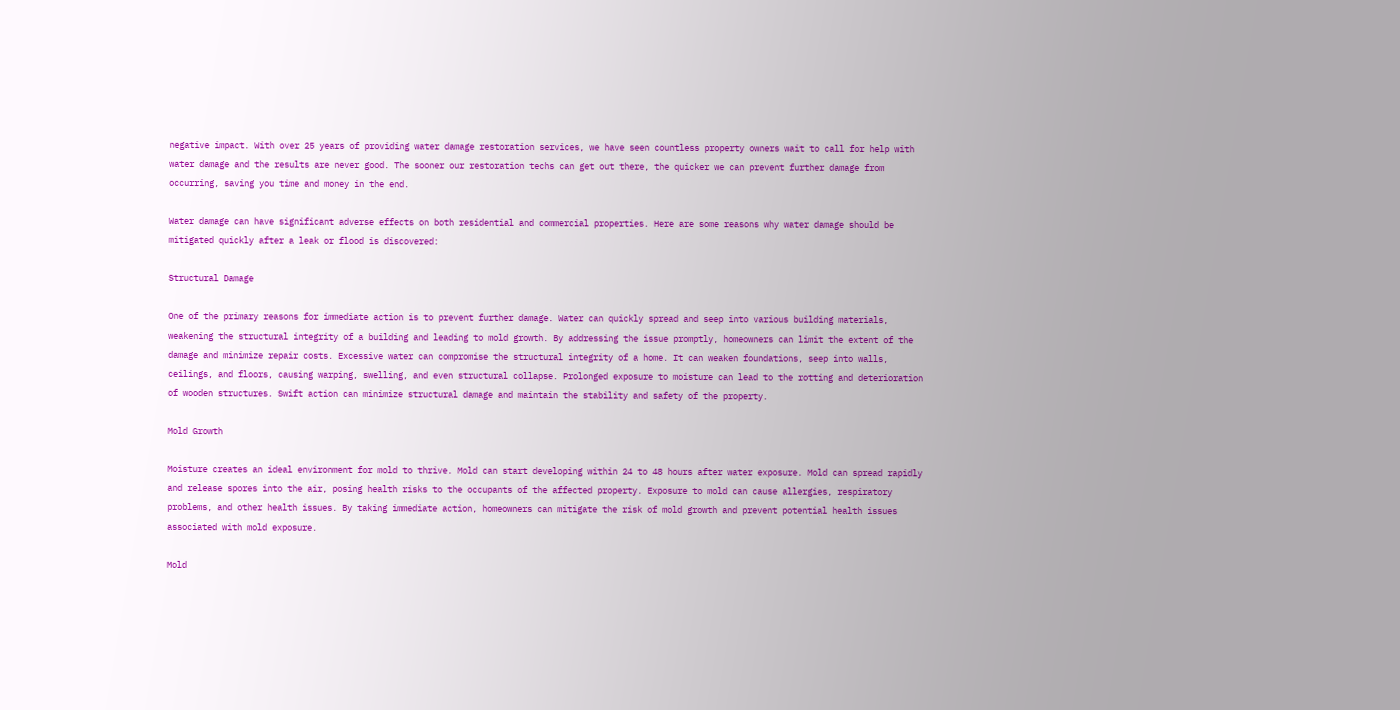negative impact. With over 25 years of providing water damage restoration services, we have seen countless property owners wait to call for help with water damage and the results are never good. The sooner our restoration techs can get out there, the quicker we can prevent further damage from occurring, saving you time and money in the end.

Water damage can have significant adverse effects on both residential and commercial properties. Here are some reasons why water damage should be mitigated quickly after a leak or flood is discovered:

Structural Damage

One of the primary reasons for immediate action is to prevent further damage. Water can quickly spread and seep into various building materials, weakening the structural integrity of a building and leading to mold growth. By addressing the issue promptly, homeowners can limit the extent of the damage and minimize repair costs. Excessive water can compromise the structural integrity of a home. It can weaken foundations, seep into walls, ceilings, and floors, causing warping, swelling, and even structural collapse. Prolonged exposure to moisture can lead to the rotting and deterioration of wooden structures. Swift action can minimize structural damage and maintain the stability and safety of the property.

Mold Growth

Moisture creates an ideal environment for mold to thrive. Mold can start developing within 24 to 48 hours after water exposure. Mold can spread rapidly and release spores into the air, posing health risks to the occupants of the affected property. Exposure to mold can cause allergies, respiratory problems, and other health issues. By taking immediate action, homeowners can mitigate the risk of mold growth and prevent potential health issues associated with mold exposure.

Mold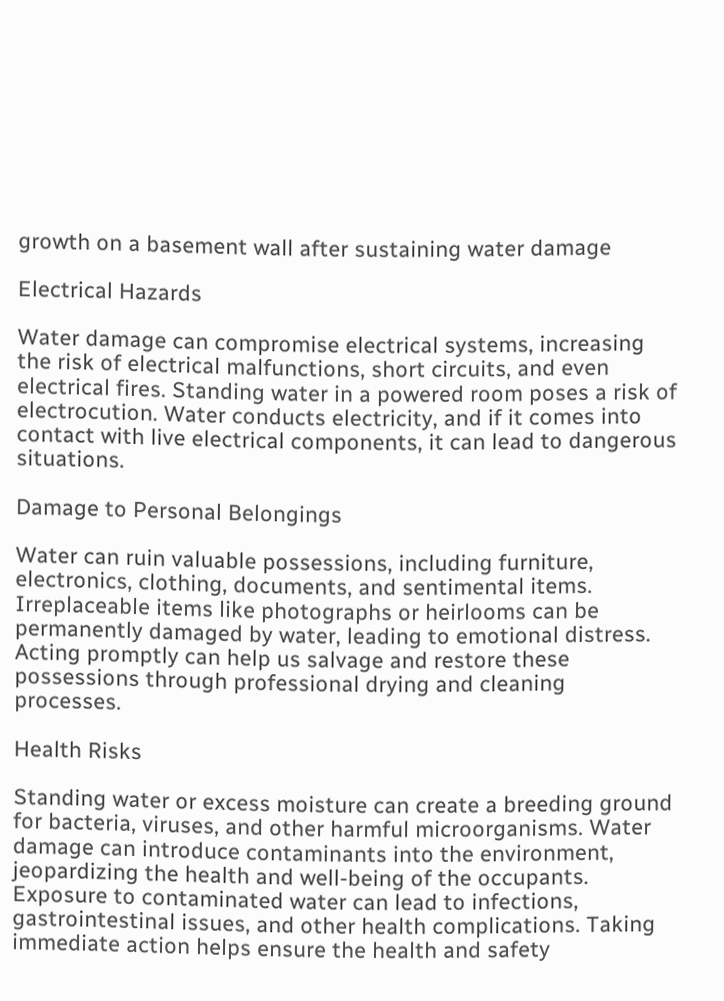growth on a basement wall after sustaining water damage

Electrical Hazards

Water damage can compromise electrical systems, increasing the risk of electrical malfunctions, short circuits, and even electrical fires. Standing water in a powered room poses a risk of electrocution. Water conducts electricity, and if it comes into contact with live electrical components, it can lead to dangerous situations.

Damage to Personal Belongings

Water can ruin valuable possessions, including furniture, electronics, clothing, documents, and sentimental items. Irreplaceable items like photographs or heirlooms can be permanently damaged by water, leading to emotional distress. Acting promptly can help us salvage and restore these possessions through professional drying and cleaning processes.

Health Risks

Standing water or excess moisture can create a breeding ground for bacteria, viruses, and other harmful microorganisms. Water damage can introduce contaminants into the environment, jeopardizing the health and well-being of the occupants. Exposure to contaminated water can lead to infections, gastrointestinal issues, and other health complications. Taking immediate action helps ensure the health and safety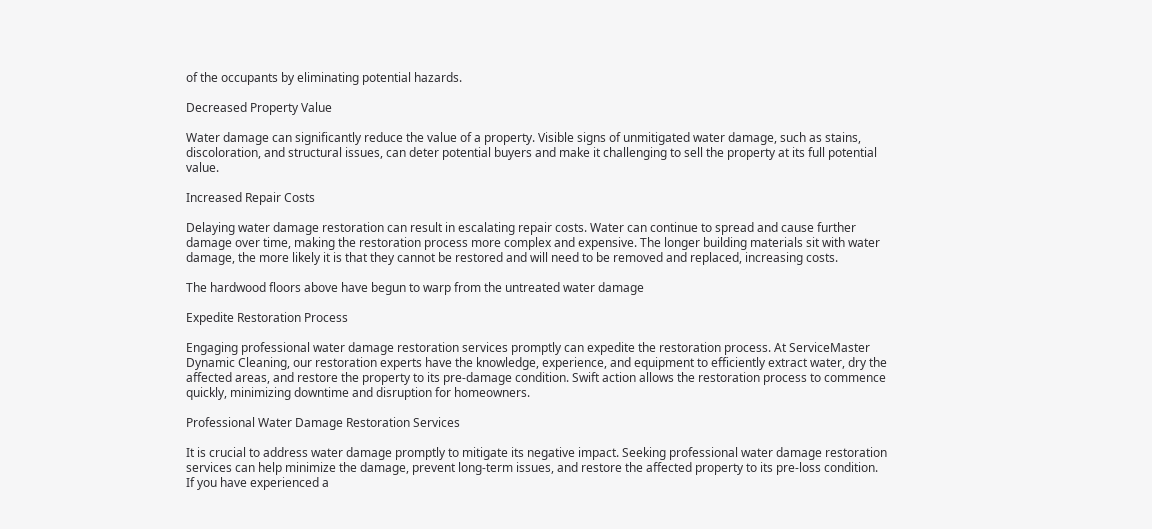of the occupants by eliminating potential hazards.

Decreased Property Value

Water damage can significantly reduce the value of a property. Visible signs of unmitigated water damage, such as stains, discoloration, and structural issues, can deter potential buyers and make it challenging to sell the property at its full potential value.

Increased Repair Costs

Delaying water damage restoration can result in escalating repair costs. Water can continue to spread and cause further damage over time, making the restoration process more complex and expensive. The longer building materials sit with water damage, the more likely it is that they cannot be restored and will need to be removed and replaced, increasing costs.

The hardwood floors above have begun to warp from the untreated water damage

Expedite Restoration Process

Engaging professional water damage restoration services promptly can expedite the restoration process. At ServiceMaster Dynamic Cleaning, our restoration experts have the knowledge, experience, and equipment to efficiently extract water, dry the affected areas, and restore the property to its pre-damage condition. Swift action allows the restoration process to commence quickly, minimizing downtime and disruption for homeowners.

Professional Water Damage Restoration Services

It is crucial to address water damage promptly to mitigate its negative impact. Seeking professional water damage restoration services can help minimize the damage, prevent long-term issues, and restore the affected property to its pre-loss condition. If you have experienced a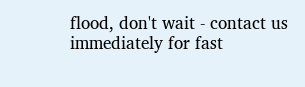flood, don't wait - contact us immediately for fast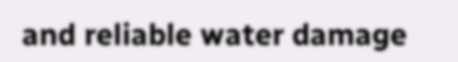and reliable water damage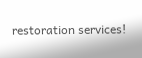restoration services!